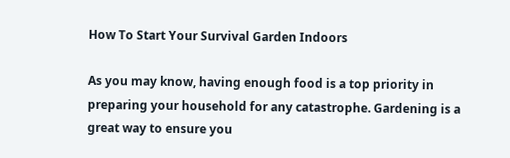How To Start Your Survival Garden Indoors

As you may know, having enough food is a top priority in preparing your household for any catastrophe. Gardening is a great way to ensure you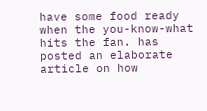have some food ready when the you-know-what hits the fan. has posted an elaborate article on how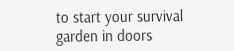to start your survival garden in doors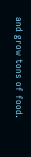and grow tons of food.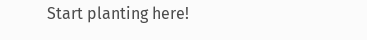Start planting here!